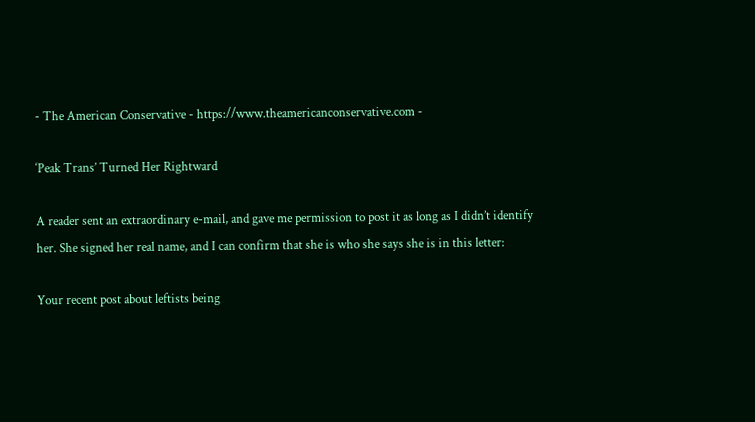- The American Conservative - https://www.theamericanconservative.com -

‘Peak Trans’ Turned Her Rightward

A reader sent an extraordinary e-mail, and gave me permission to post it as long as I didn’t identify her. She signed her real name, and I can confirm that she is who she says she is in this letter:

Your recent post about leftists being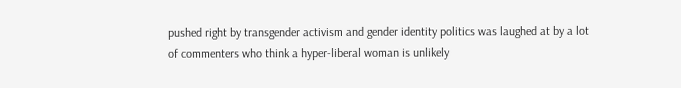pushed right by transgender activism and gender identity politics was laughed at by a lot of commenters who think a hyper-liberal woman is unlikely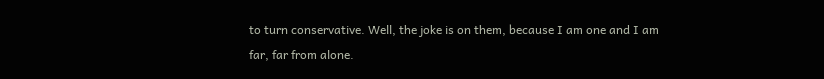to turn conservative. Well, the joke is on them, because I am one and I am far, far from alone.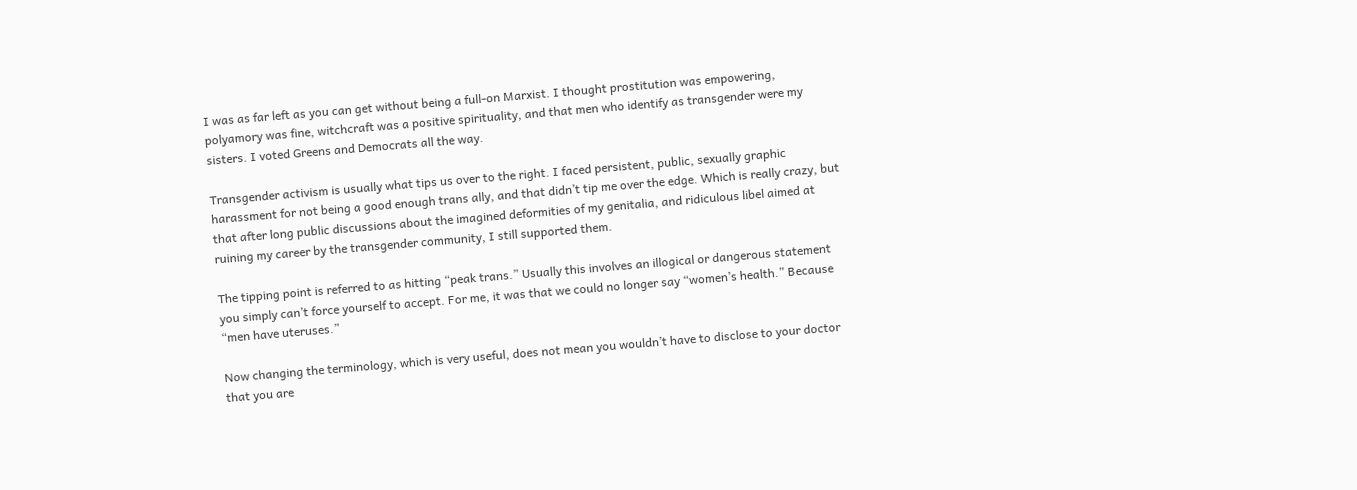I was as far left as you can get without being a full-on Marxist. I thought prostitution was empowering, polyamory was fine, witchcraft was a positive spirituality, and that men who identify as transgender were my sisters. I voted Greens and Democrats all the way.

Transgender activism is usually what tips us over to the right. I faced persistent, public, sexually graphic harassment for not being a good enough trans ally, and that didn’t tip me over the edge. Which is really crazy, but that after long public discussions about the imagined deformities of my genitalia, and ridiculous libel aimed at ruining my career by the transgender community, I still supported them.

The tipping point is referred to as hitting “peak trans.” Usually this involves an illogical or dangerous statement you simply can’t force yourself to accept. For me, it was that we could no longer say “women’s health.” Because “men have uteruses.”

Now changing the terminology, which is very useful, does not mean you wouldn’t have to disclose to your doctor that you are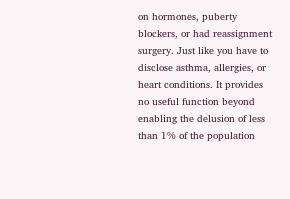on hormones, puberty blockers, or had reassignment surgery. Just like you have to disclose asthma, allergies, or heart conditions. It provides no useful function beyond enabling the delusion of less than 1% of the population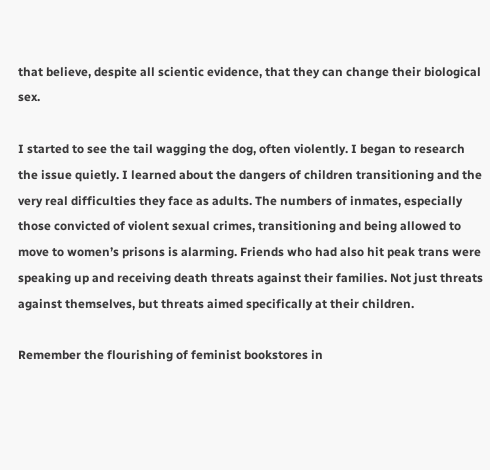that believe, despite all scientic evidence, that they can change their biological sex.

I started to see the tail wagging the dog, often violently. I began to research the issue quietly. I learned about the dangers of children transitioning and the very real difficulties they face as adults. The numbers of inmates, especially those convicted of violent sexual crimes, transitioning and being allowed to move to women’s prisons is alarming. Friends who had also hit peak trans were speaking up and receiving death threats against their families. Not just threats against themselves, but threats aimed specifically at their children.

Remember the flourishing of feminist bookstores in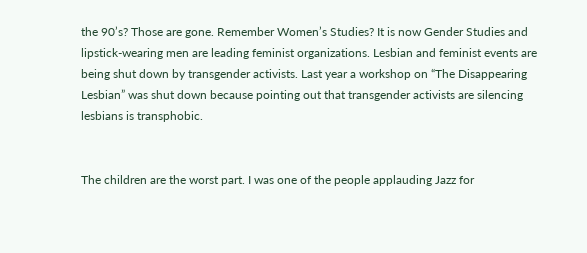the 90’s? Those are gone. Remember Women’s Studies? It is now Gender Studies and lipstick-wearing men are leading feminist organizations. Lesbian and feminist events are being shut down by transgender activists. Last year a workshop on “The Disappearing Lesbian” was shut down because pointing out that transgender activists are silencing lesbians is transphobic.


The children are the worst part. I was one of the people applauding Jazz for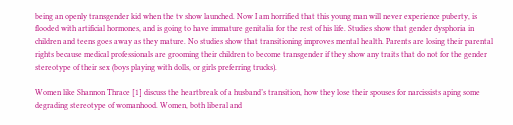being an openly transgender kid when the tv show launched. Now I am horrified that this young man will never experience puberty, is flooded with artificial hormones, and is going to have immature genitalia for the rest of his life. Studies show that gender dysphoria in children and teens goes away as they mature. No studies show that transitioning improves mental health. Parents are losing their parental rights because medical professionals are grooming their children to become transgender if they show any traits that do not for the gender stereotype of their sex (boys playing with dolls, or girls preferring trucks).

Women like Shannon Thrace [1] discuss the heartbreak of a husband’s transition, how they lose their spouses for narcissists aping some degrading stereotype of womanhood. Women, both liberal and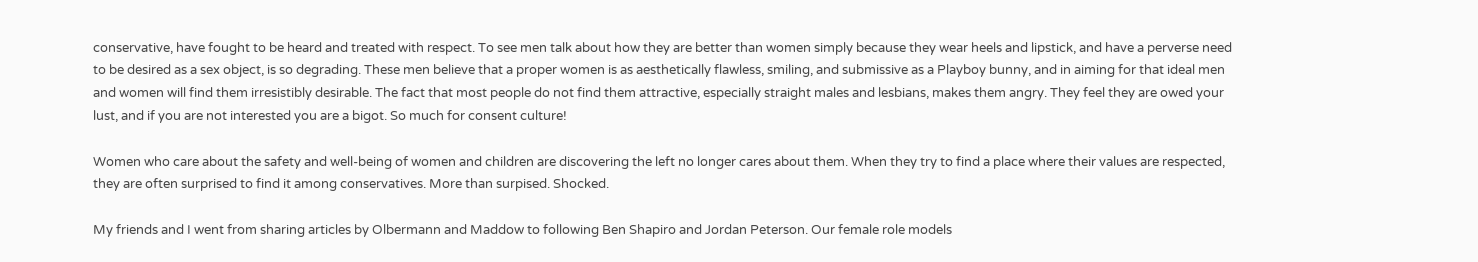conservative, have fought to be heard and treated with respect. To see men talk about how they are better than women simply because they wear heels and lipstick, and have a perverse need to be desired as a sex object, is so degrading. These men believe that a proper women is as aesthetically flawless, smiling, and submissive as a Playboy bunny, and in aiming for that ideal men and women will find them irresistibly desirable. The fact that most people do not find them attractive, especially straight males and lesbians, makes them angry. They feel they are owed your lust, and if you are not interested you are a bigot. So much for consent culture!

Women who care about the safety and well-being of women and children are discovering the left no longer cares about them. When they try to find a place where their values are respected, they are often surprised to find it among conservatives. More than surpised. Shocked.

My friends and I went from sharing articles by Olbermann and Maddow to following Ben Shapiro and Jordan Peterson. Our female role models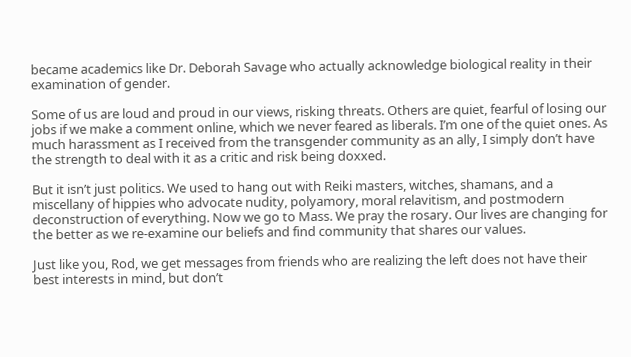became academics like Dr. Deborah Savage who actually acknowledge biological reality in their examination of gender.

Some of us are loud and proud in our views, risking threats. Others are quiet, fearful of losing our jobs if we make a comment online, which we never feared as liberals. I’m one of the quiet ones. As much harassment as I received from the transgender community as an ally, I simply don’t have the strength to deal with it as a critic and risk being doxxed.

But it isn’t just politics. We used to hang out with Reiki masters, witches, shamans, and a miscellany of hippies who advocate nudity, polyamory, moral relavitism, and postmodern deconstruction of everything. Now we go to Mass. We pray the rosary. Our lives are changing for the better as we re-examine our beliefs and find community that shares our values.

Just like you, Rod, we get messages from friends who are realizing the left does not have their best interests in mind, but don’t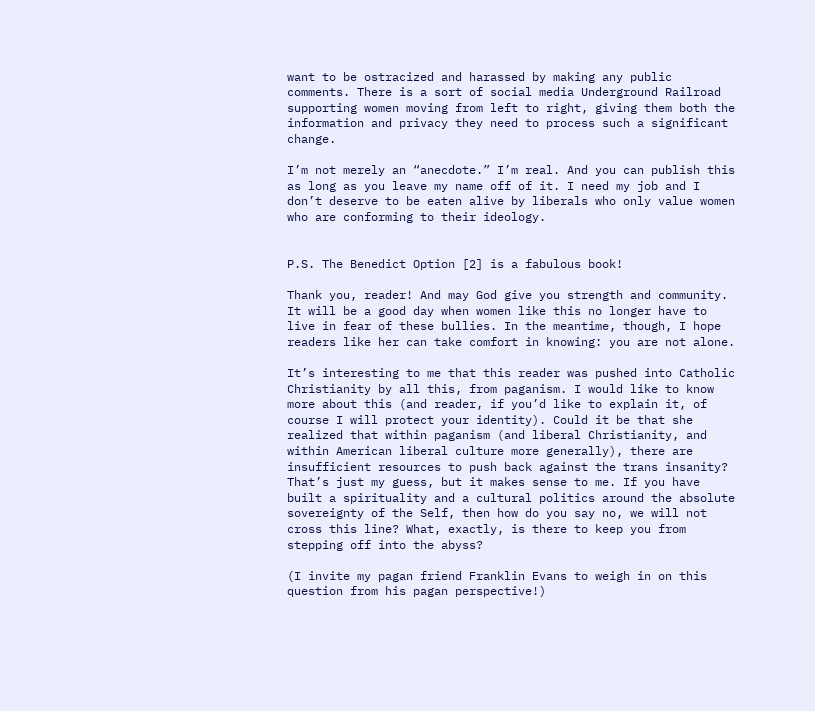want to be ostracized and harassed by making any public comments. There is a sort of social media Underground Railroad supporting women moving from left to right, giving them both the information and privacy they need to process such a significant change.

I’m not merely an “anecdote.” I’m real. And you can publish this as long as you leave my name off of it. I need my job and I don’t deserve to be eaten alive by liberals who only value women who are conforming to their ideology.


P.S. The Benedict Option [2] is a fabulous book!

Thank you, reader! And may God give you strength and community. It will be a good day when women like this no longer have to live in fear of these bullies. In the meantime, though, I hope readers like her can take comfort in knowing: you are not alone.

It’s interesting to me that this reader was pushed into Catholic Christianity by all this, from paganism. I would like to know more about this (and reader, if you’d like to explain it, of course I will protect your identity). Could it be that she realized that within paganism (and liberal Christianity, and within American liberal culture more generally), there are insufficient resources to push back against the trans insanity? That’s just my guess, but it makes sense to me. If you have built a spirituality and a cultural politics around the absolute sovereignty of the Self, then how do you say no, we will not cross this line? What, exactly, is there to keep you from stepping off into the abyss?

(I invite my pagan friend Franklin Evans to weigh in on this question from his pagan perspective!)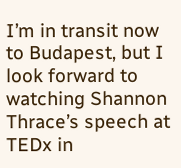I’m in transit now to Budapest, but I look forward to watching Shannon Thrace’s speech at TEDx in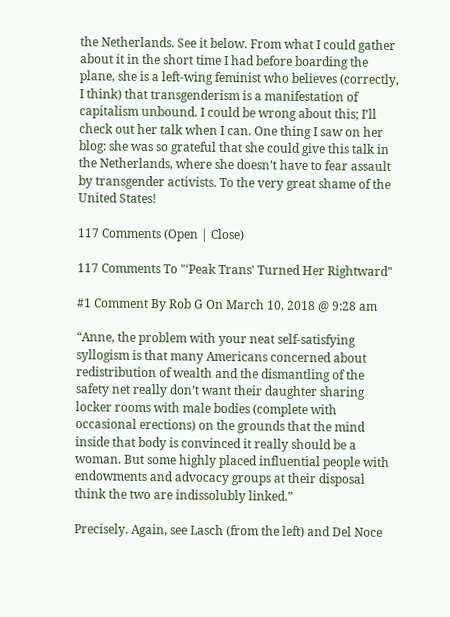the Netherlands. See it below. From what I could gather about it in the short time I had before boarding the plane, she is a left-wing feminist who believes (correctly, I think) that transgenderism is a manifestation of capitalism unbound. I could be wrong about this; I’ll check out her talk when I can. One thing I saw on her blog: she was so grateful that she could give this talk in the Netherlands, where she doesn’t have to fear assault by transgender activists. To the very great shame of the United States!

117 Comments (Open | Close)

117 Comments To "‘Peak Trans’ Turned Her Rightward"

#1 Comment By Rob G On March 10, 2018 @ 9:28 am

“Anne, the problem with your neat self-satisfying syllogism is that many Americans concerned about redistribution of wealth and the dismantling of the safety net really don’t want their daughter sharing locker rooms with male bodies (complete with occasional erections) on the grounds that the mind inside that body is convinced it really should be a woman. But some highly placed influential people with endowments and advocacy groups at their disposal think the two are indissolubly linked.”

Precisely. Again, see Lasch (from the left) and Del Noce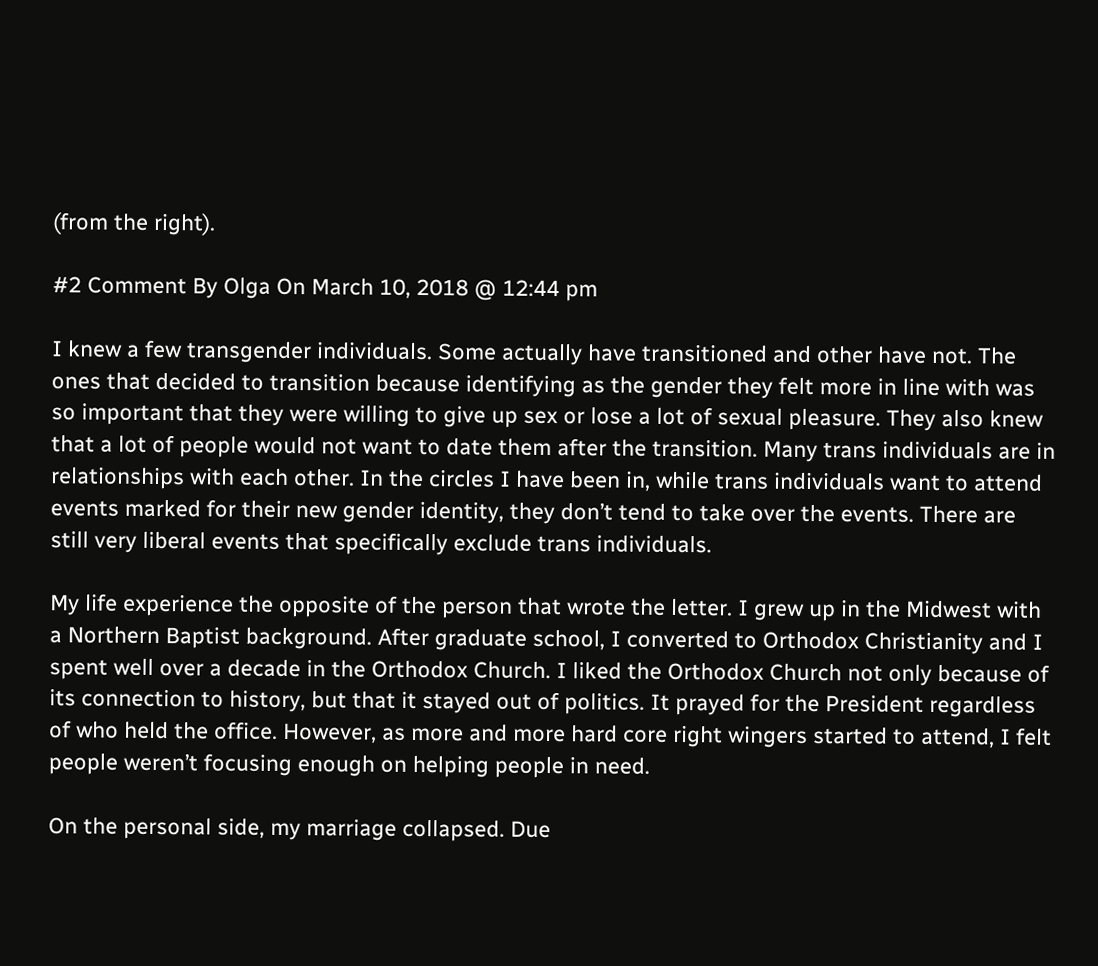(from the right).

#2 Comment By Olga On March 10, 2018 @ 12:44 pm

I knew a few transgender individuals. Some actually have transitioned and other have not. The ones that decided to transition because identifying as the gender they felt more in line with was so important that they were willing to give up sex or lose a lot of sexual pleasure. They also knew that a lot of people would not want to date them after the transition. Many trans individuals are in relationships with each other. In the circles I have been in, while trans individuals want to attend events marked for their new gender identity, they don’t tend to take over the events. There are still very liberal events that specifically exclude trans individuals.

My life experience the opposite of the person that wrote the letter. I grew up in the Midwest with a Northern Baptist background. After graduate school, I converted to Orthodox Christianity and I spent well over a decade in the Orthodox Church. I liked the Orthodox Church not only because of its connection to history, but that it stayed out of politics. It prayed for the President regardless of who held the office. However, as more and more hard core right wingers started to attend, I felt people weren’t focusing enough on helping people in need.

On the personal side, my marriage collapsed. Due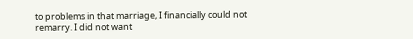to problems in that marriage, I financially could not remarry. I did not want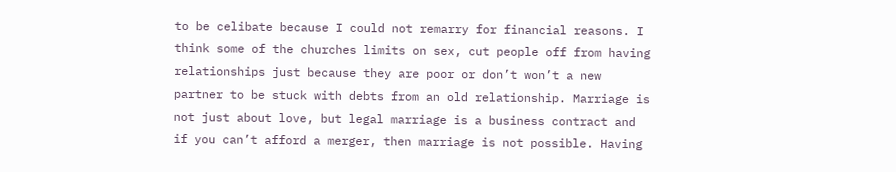to be celibate because I could not remarry for financial reasons. I think some of the churches limits on sex, cut people off from having relationships just because they are poor or don’t won’t a new partner to be stuck with debts from an old relationship. Marriage is not just about love, but legal marriage is a business contract and if you can’t afford a merger, then marriage is not possible. Having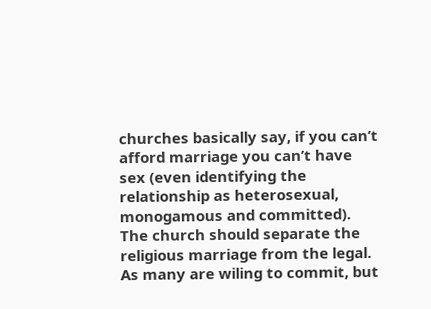churches basically say, if you can’t afford marriage you can’t have sex (even identifying the relationship as heterosexual, monogamous and committed). The church should separate the religious marriage from the legal. As many are wiling to commit, but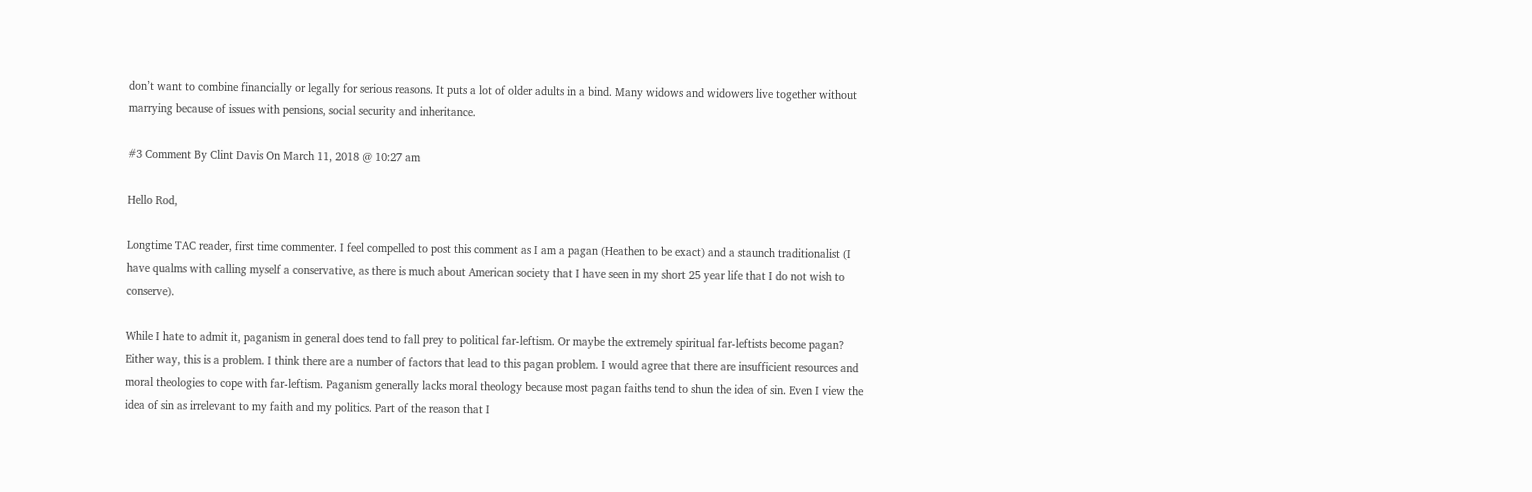don’t want to combine financially or legally for serious reasons. It puts a lot of older adults in a bind. Many widows and widowers live together without marrying because of issues with pensions, social security and inheritance.

#3 Comment By Clint Davis On March 11, 2018 @ 10:27 am

Hello Rod,

Longtime TAC reader, first time commenter. I feel compelled to post this comment as I am a pagan (Heathen to be exact) and a staunch traditionalist (I have qualms with calling myself a conservative, as there is much about American society that I have seen in my short 25 year life that I do not wish to conserve).

While I hate to admit it, paganism in general does tend to fall prey to political far-leftism. Or maybe the extremely spiritual far-leftists become pagan? Either way, this is a problem. I think there are a number of factors that lead to this pagan problem. I would agree that there are insufficient resources and moral theologies to cope with far-leftism. Paganism generally lacks moral theology because most pagan faiths tend to shun the idea of sin. Even I view the idea of sin as irrelevant to my faith and my politics. Part of the reason that I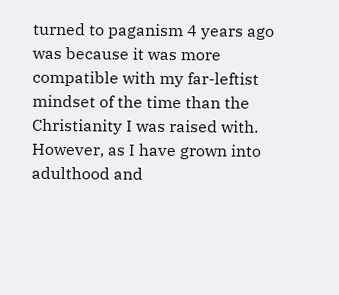turned to paganism 4 years ago was because it was more compatible with my far-leftist mindset of the time than the Christianity I was raised with. However, as I have grown into adulthood and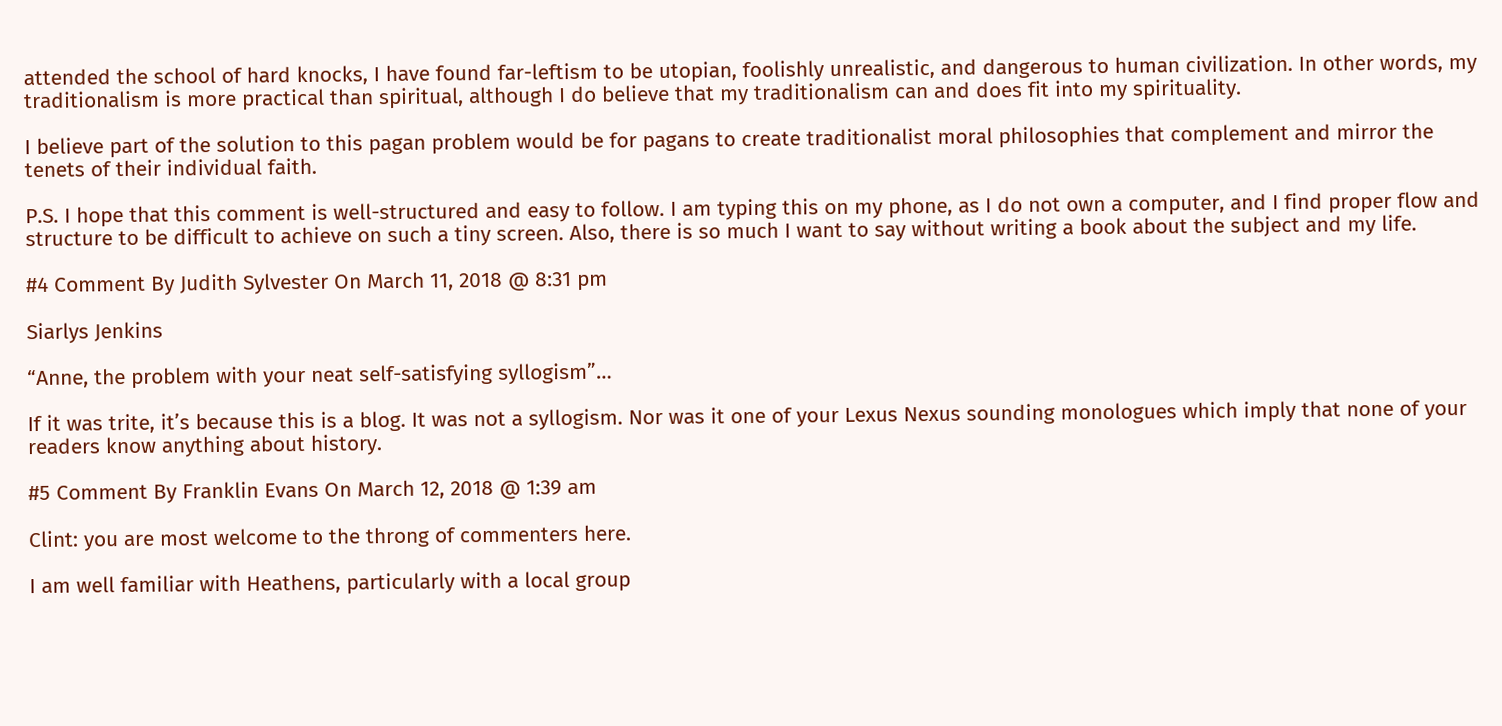attended the school of hard knocks, I have found far-leftism to be utopian, foolishly unrealistic, and dangerous to human civilization. In other words, my traditionalism is more practical than spiritual, although I do believe that my traditionalism can and does fit into my spirituality.

I believe part of the solution to this pagan problem would be for pagans to create traditionalist moral philosophies that complement and mirror the tenets of their individual faith.

P.S. I hope that this comment is well-structured and easy to follow. I am typing this on my phone, as I do not own a computer, and I find proper flow and structure to be difficult to achieve on such a tiny screen. Also, there is so much I want to say without writing a book about the subject and my life.

#4 Comment By Judith Sylvester On March 11, 2018 @ 8:31 pm

Siarlys Jenkins

“Anne, the problem with your neat self-satisfying syllogism”…

If it was trite, it’s because this is a blog. It was not a syllogism. Nor was it one of your Lexus Nexus sounding monologues which imply that none of your readers know anything about history.

#5 Comment By Franklin Evans On March 12, 2018 @ 1:39 am

Clint: you are most welcome to the throng of commenters here.

I am well familiar with Heathens, particularly with a local group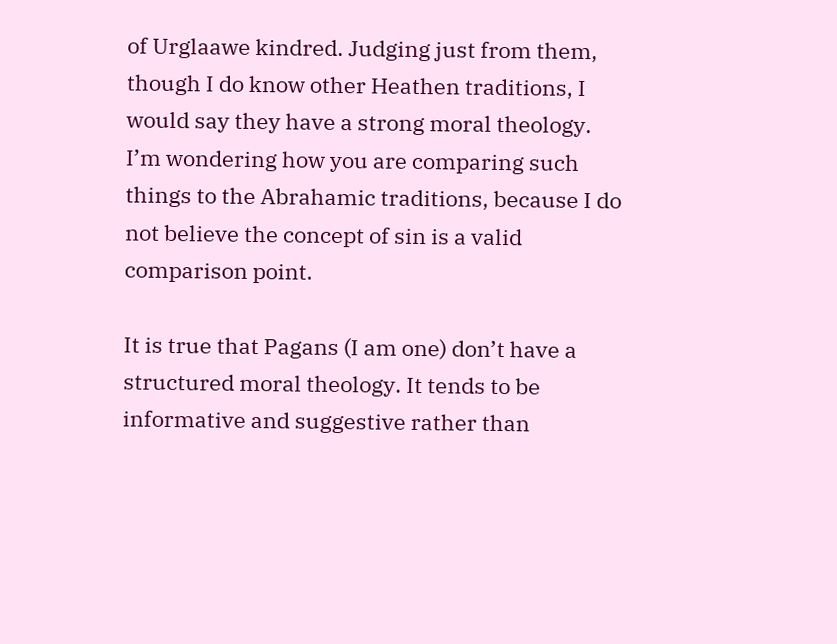of Urglaawe kindred. Judging just from them, though I do know other Heathen traditions, I would say they have a strong moral theology. I’m wondering how you are comparing such things to the Abrahamic traditions, because I do not believe the concept of sin is a valid comparison point.

It is true that Pagans (I am one) don’t have a structured moral theology. It tends to be informative and suggestive rather than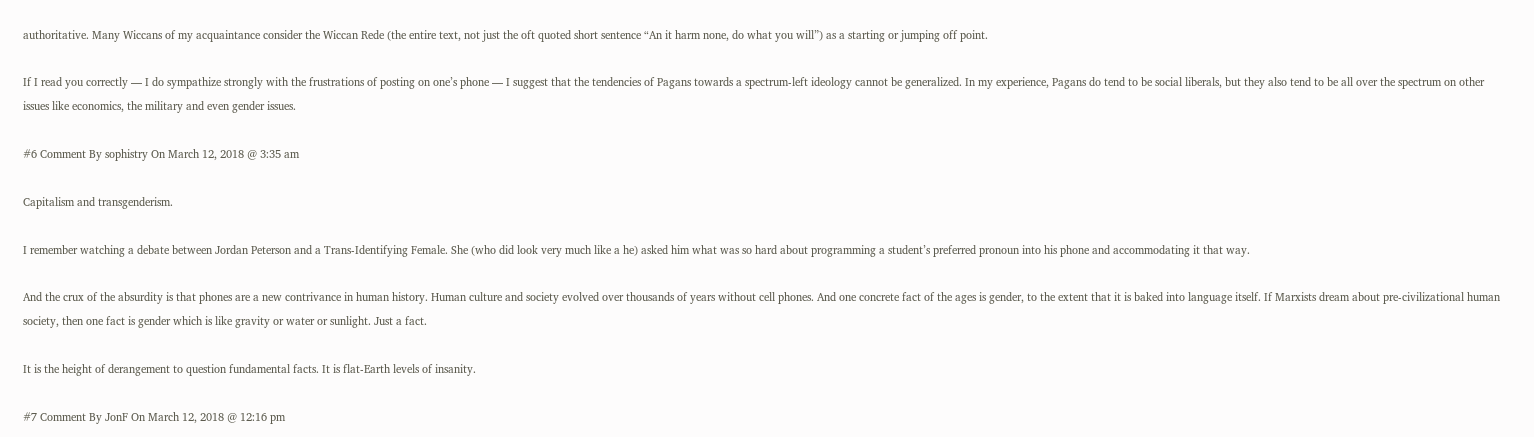authoritative. Many Wiccans of my acquaintance consider the Wiccan Rede (the entire text, not just the oft quoted short sentence “An it harm none, do what you will”) as a starting or jumping off point.

If I read you correctly — I do sympathize strongly with the frustrations of posting on one’s phone — I suggest that the tendencies of Pagans towards a spectrum-left ideology cannot be generalized. In my experience, Pagans do tend to be social liberals, but they also tend to be all over the spectrum on other issues like economics, the military and even gender issues.

#6 Comment By sophistry On March 12, 2018 @ 3:35 am

Capitalism and transgenderism.

I remember watching a debate between Jordan Peterson and a Trans-Identifying Female. She (who did look very much like a he) asked him what was so hard about programming a student’s preferred pronoun into his phone and accommodating it that way.

And the crux of the absurdity is that phones are a new contrivance in human history. Human culture and society evolved over thousands of years without cell phones. And one concrete fact of the ages is gender, to the extent that it is baked into language itself. If Marxists dream about pre-civilizational human society, then one fact is gender which is like gravity or water or sunlight. Just a fact.

It is the height of derangement to question fundamental facts. It is flat-Earth levels of insanity.

#7 Comment By JonF On March 12, 2018 @ 12:16 pm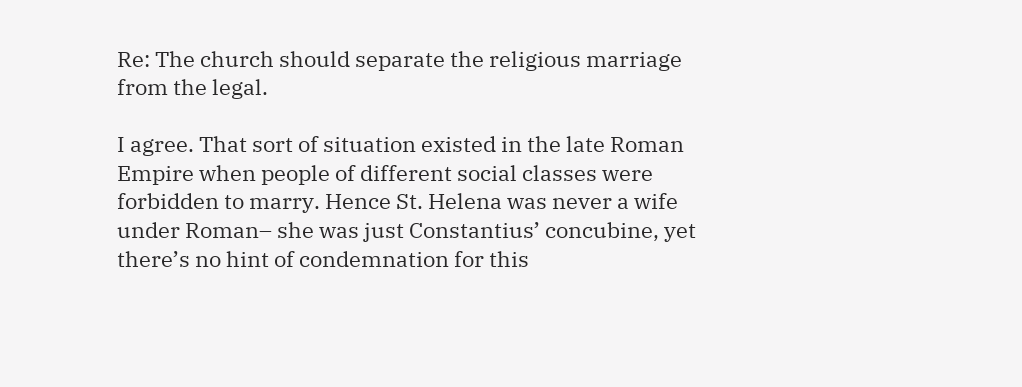Re: The church should separate the religious marriage from the legal.

I agree. That sort of situation existed in the late Roman Empire when people of different social classes were forbidden to marry. Hence St. Helena was never a wife under Roman– she was just Constantius’ concubine, yet there’s no hint of condemnation for this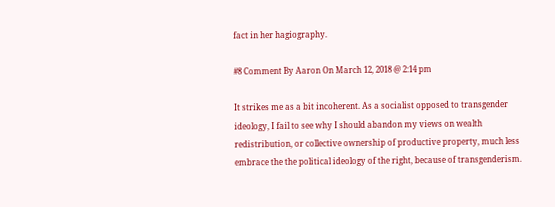fact in her hagiography.

#8 Comment By Aaron On March 12, 2018 @ 2:14 pm

It strikes me as a bit incoherent. As a socialist opposed to transgender ideology, I fail to see why I should abandon my views on wealth redistribution, or collective ownership of productive property, much less embrace the the political ideology of the right, because of transgenderism.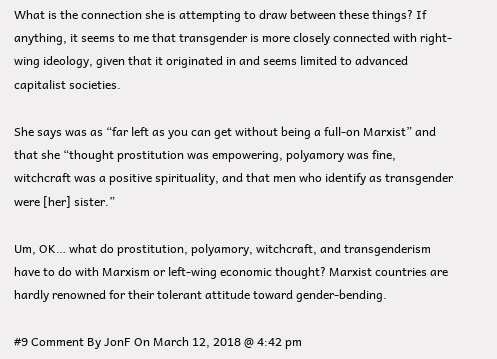What is the connection she is attempting to draw between these things? If anything, it seems to me that transgender is more closely connected with right-wing ideology, given that it originated in and seems limited to advanced capitalist societies.

She says was as “far left as you can get without being a full-on Marxist” and that she “thought prostitution was empowering, polyamory was fine, witchcraft was a positive spirituality, and that men who identify as transgender were [her] sister.”

Um, OK… what do prostitution, polyamory, witchcraft, and transgenderism have to do with Marxism or left-wing economic thought? Marxist countries are hardly renowned for their tolerant attitude toward gender-bending.

#9 Comment By JonF On March 12, 2018 @ 4:42 pm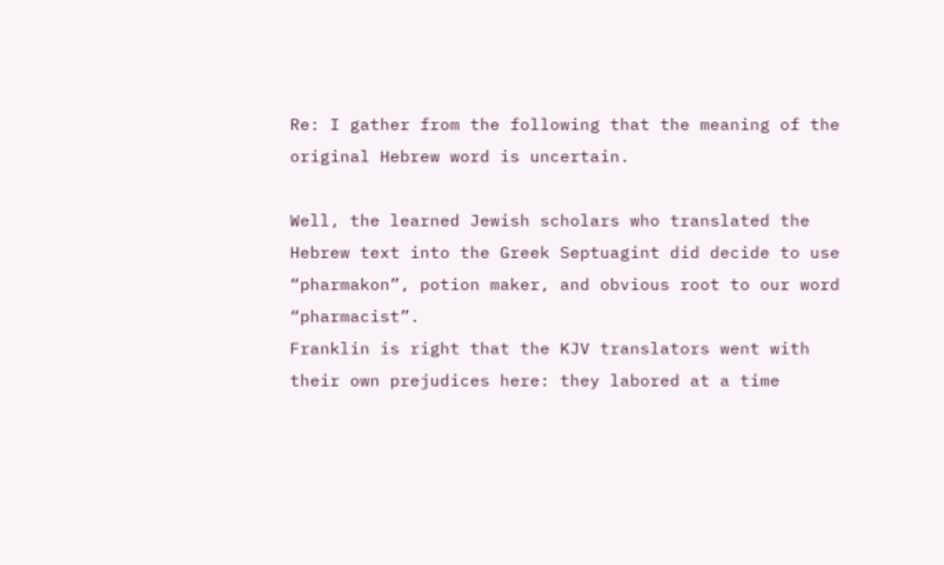Re: I gather from the following that the meaning of the original Hebrew word is uncertain.

Well, the learned Jewish scholars who translated the Hebrew text into the Greek Septuagint did decide to use “pharmakon”, potion maker, and obvious root to our word “pharmacist”.
Franklin is right that the KJV translators went with their own prejudices here: they labored at a time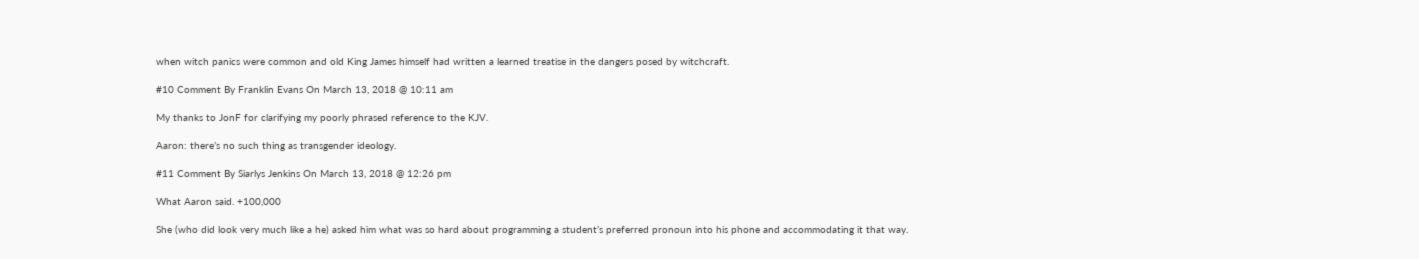when witch panics were common and old King James himself had written a learned treatise in the dangers posed by witchcraft.

#10 Comment By Franklin Evans On March 13, 2018 @ 10:11 am

My thanks to JonF for clarifying my poorly phrased reference to the KJV.

Aaron: there’s no such thing as transgender ideology.

#11 Comment By Siarlys Jenkins On March 13, 2018 @ 12:26 pm

What Aaron said. +100,000

She (who did look very much like a he) asked him what was so hard about programming a student’s preferred pronoun into his phone and accommodating it that way.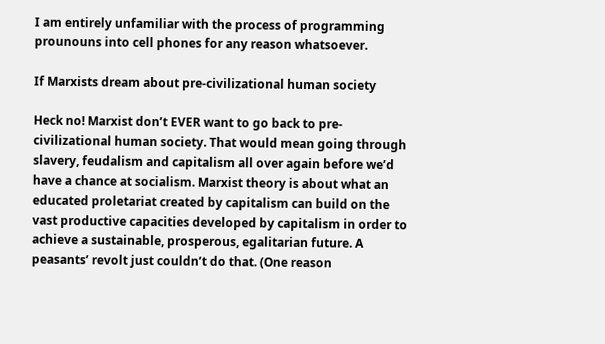I am entirely unfamiliar with the process of programming prounouns into cell phones for any reason whatsoever.

If Marxists dream about pre-civilizational human society

Heck no! Marxist don’t EVER want to go back to pre-civilizational human society. That would mean going through slavery, feudalism and capitalism all over again before we’d have a chance at socialism. Marxist theory is about what an educated proletariat created by capitalism can build on the vast productive capacities developed by capitalism in order to achieve a sustainable, prosperous, egalitarian future. A peasants’ revolt just couldn’t do that. (One reason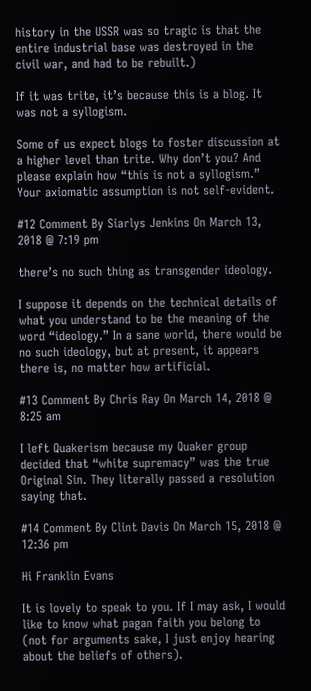history in the USSR was so tragic is that the entire industrial base was destroyed in the civil war, and had to be rebuilt.)

If it was trite, it’s because this is a blog. It was not a syllogism.

Some of us expect blogs to foster discussion at a higher level than trite. Why don’t you? And please explain how “this is not a syllogism.” Your axiomatic assumption is not self-evident.

#12 Comment By Siarlys Jenkins On March 13, 2018 @ 7:19 pm

there’s no such thing as transgender ideology.

I suppose it depends on the technical details of what you understand to be the meaning of the word “ideology.” In a sane world, there would be no such ideology, but at present, it appears there is, no matter how artificial.

#13 Comment By Chris Ray On March 14, 2018 @ 8:25 am

I left Quakerism because my Quaker group decided that “white supremacy” was the true Original Sin. They literally passed a resolution saying that.

#14 Comment By Clint Davis On March 15, 2018 @ 12:36 pm

Hi Franklin Evans

It is lovely to speak to you. If I may ask, I would like to know what pagan faith you belong to (not for arguments sake, I just enjoy hearing about the beliefs of others).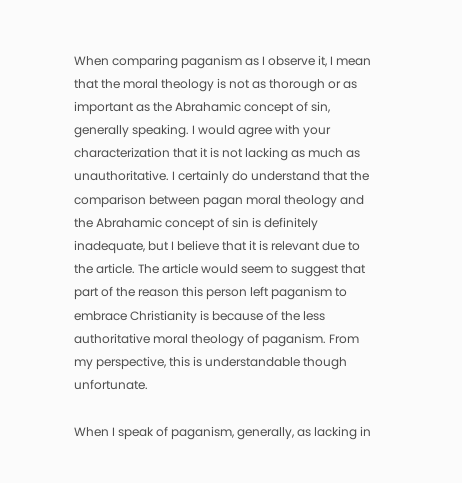When comparing paganism as I observe it, I mean that the moral theology is not as thorough or as important as the Abrahamic concept of sin, generally speaking. I would agree with your characterization that it is not lacking as much as unauthoritative. I certainly do understand that the comparison between pagan moral theology and the Abrahamic concept of sin is definitely inadequate, but I believe that it is relevant due to the article. The article would seem to suggest that part of the reason this person left paganism to embrace Christianity is because of the less authoritative moral theology of paganism. From my perspective, this is understandable though unfortunate.

When I speak of paganism, generally, as lacking in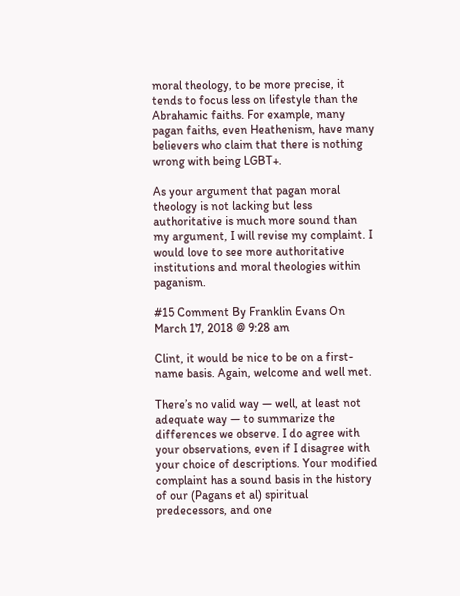moral theology, to be more precise, it tends to focus less on lifestyle than the Abrahamic faiths. For example, many pagan faiths, even Heathenism, have many believers who claim that there is nothing wrong with being LGBT+.

As your argument that pagan moral theology is not lacking but less authoritative is much more sound than my argument, I will revise my complaint. I would love to see more authoritative institutions and moral theologies within paganism.

#15 Comment By Franklin Evans On March 17, 2018 @ 9:28 am

Clint, it would be nice to be on a first-name basis. Again, welcome and well met.

There’s no valid way — well, at least not adequate way — to summarize the differences we observe. I do agree with your observations, even if I disagree with your choice of descriptions. Your modified complaint has a sound basis in the history of our (Pagans et al) spiritual predecessors, and one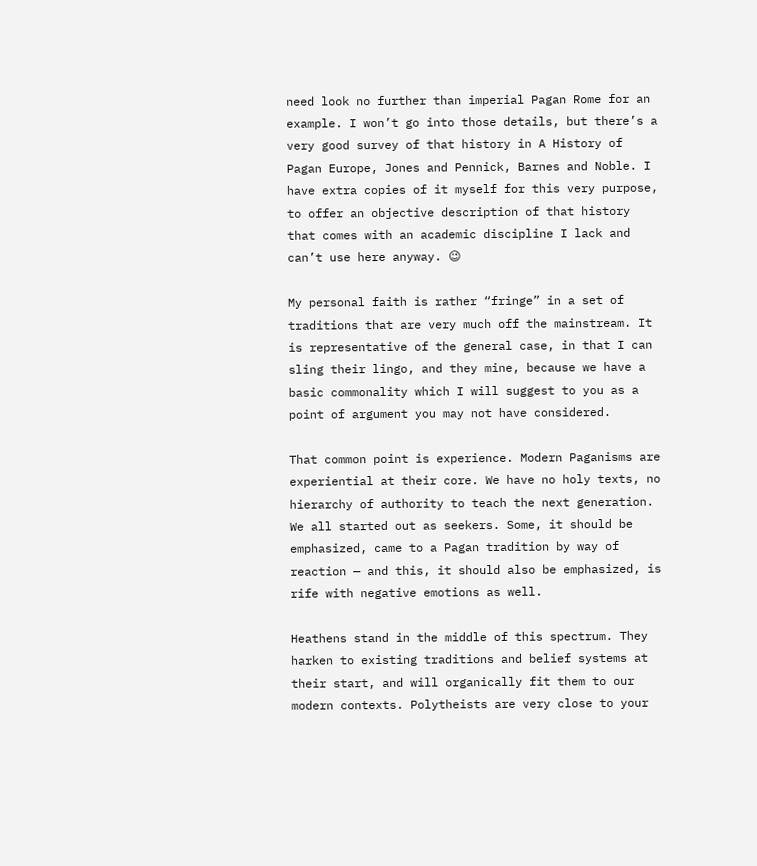need look no further than imperial Pagan Rome for an example. I won’t go into those details, but there’s a very good survey of that history in A History of Pagan Europe, Jones and Pennick, Barnes and Noble. I have extra copies of it myself for this very purpose, to offer an objective description of that history that comes with an academic discipline I lack and can’t use here anyway. 😉

My personal faith is rather “fringe” in a set of traditions that are very much off the mainstream. It is representative of the general case, in that I can sling their lingo, and they mine, because we have a basic commonality which I will suggest to you as a point of argument you may not have considered.

That common point is experience. Modern Paganisms are experiential at their core. We have no holy texts, no hierarchy of authority to teach the next generation. We all started out as seekers. Some, it should be emphasized, came to a Pagan tradition by way of reaction — and this, it should also be emphasized, is rife with negative emotions as well.

Heathens stand in the middle of this spectrum. They harken to existing traditions and belief systems at their start, and will organically fit them to our modern contexts. Polytheists are very close to your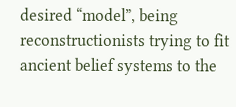desired “model”, being reconstructionists trying to fit ancient belief systems to the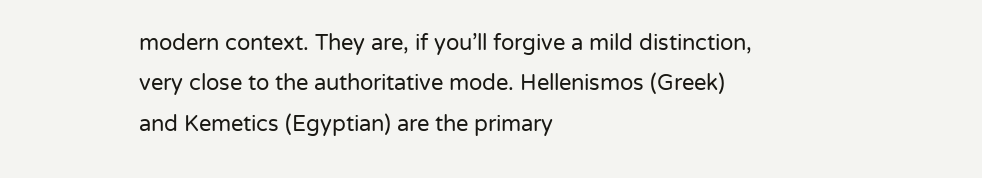modern context. They are, if you’ll forgive a mild distinction, very close to the authoritative mode. Hellenismos (Greek) and Kemetics (Egyptian) are the primary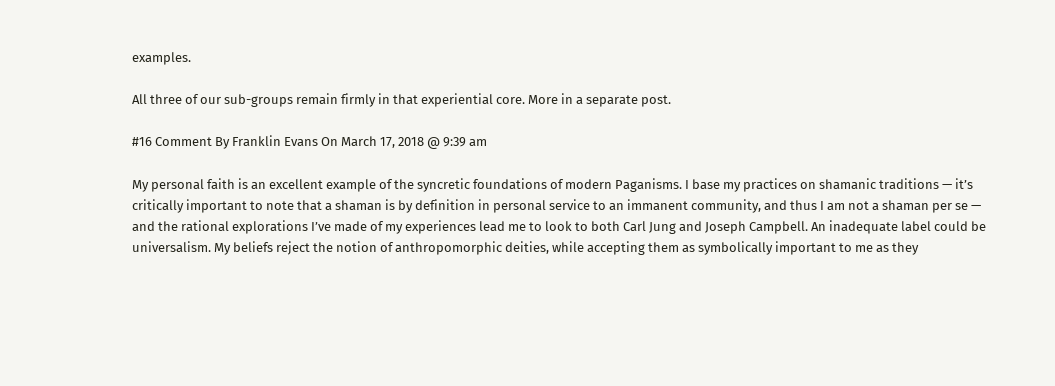examples.

All three of our sub-groups remain firmly in that experiential core. More in a separate post.

#16 Comment By Franklin Evans On March 17, 2018 @ 9:39 am

My personal faith is an excellent example of the syncretic foundations of modern Paganisms. I base my practices on shamanic traditions — it’s critically important to note that a shaman is by definition in personal service to an immanent community, and thus I am not a shaman per se — and the rational explorations I’ve made of my experiences lead me to look to both Carl Jung and Joseph Campbell. An inadequate label could be universalism. My beliefs reject the notion of anthropomorphic deities, while accepting them as symbolically important to me as they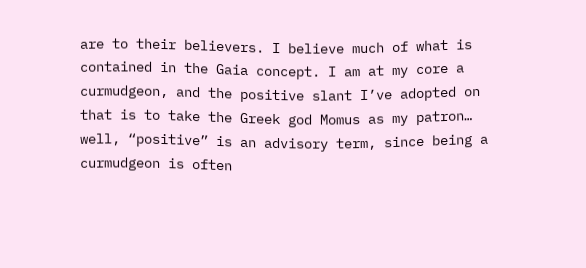are to their believers. I believe much of what is contained in the Gaia concept. I am at my core a curmudgeon, and the positive slant I’ve adopted on that is to take the Greek god Momus as my patron… well, “positive” is an advisory term, since being a curmudgeon is often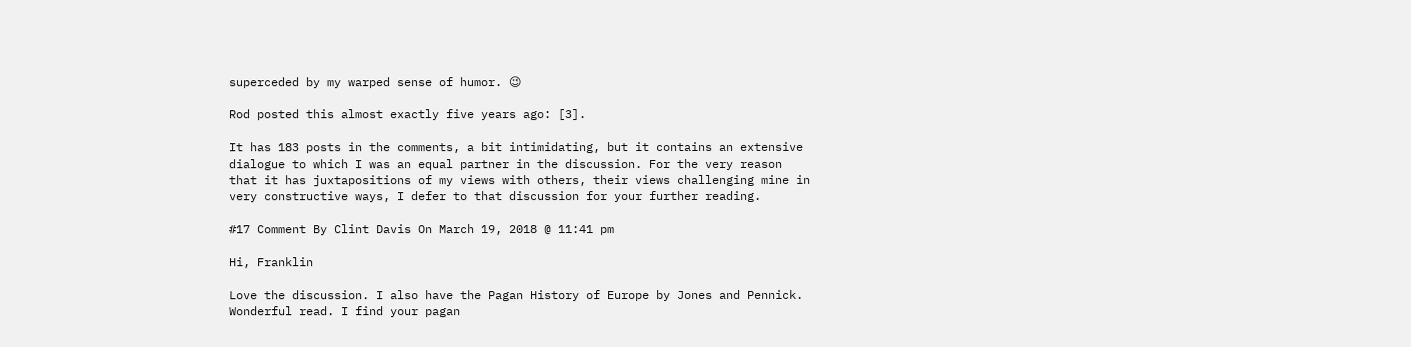superceded by my warped sense of humor. 😉

Rod posted this almost exactly five years ago: [3].

It has 183 posts in the comments, a bit intimidating, but it contains an extensive dialogue to which I was an equal partner in the discussion. For the very reason that it has juxtapositions of my views with others, their views challenging mine in very constructive ways, I defer to that discussion for your further reading.

#17 Comment By Clint Davis On March 19, 2018 @ 11:41 pm

Hi, Franklin

Love the discussion. I also have the Pagan History of Europe by Jones and Pennick. Wonderful read. I find your pagan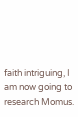faith intriguing, I am now going to research Momus.